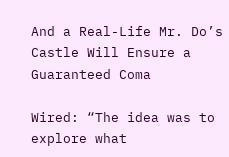And a Real-Life Mr. Do’s Castle Will Ensure a Guaranteed Coma

Wired: “The idea was to explore what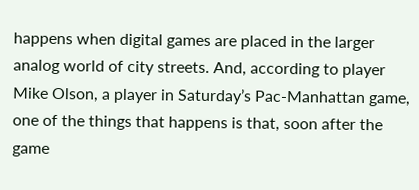happens when digital games are placed in the larger analog world of city streets. And, according to player Mike Olson, a player in Saturday’s Pac-Manhattan game, one of the things that happens is that, soon after the game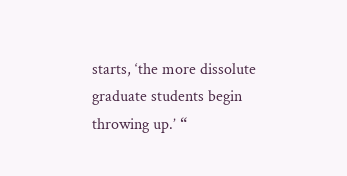starts, ‘the more dissolute graduate students begin throwing up.’ “